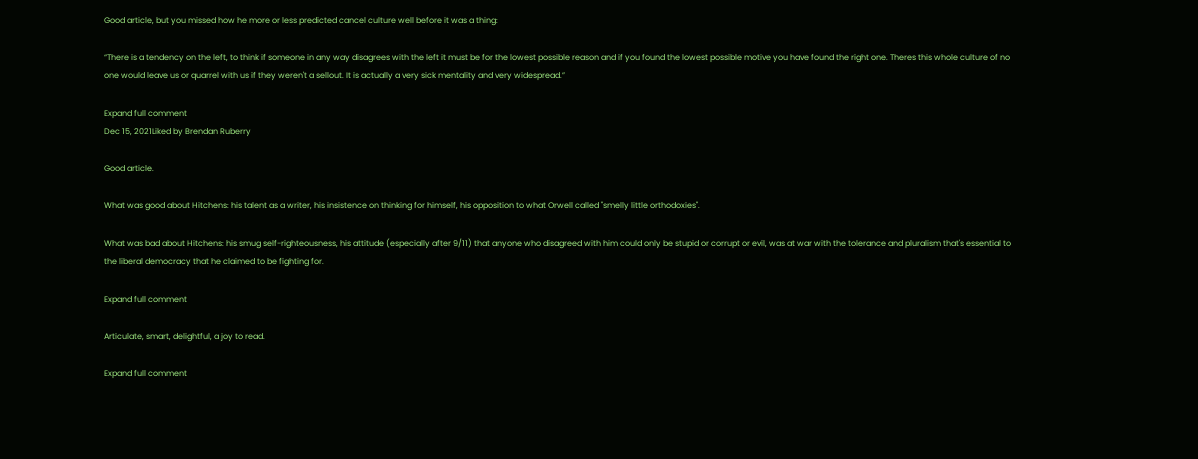Good article, but you missed how he more or less predicted cancel culture well before it was a thing:

“There is a tendency on the left, to think if someone in any way disagrees with the left it must be for the lowest possible reason and if you found the lowest possible motive you have found the right one. Theres this whole culture of no one would leave us or quarrel with us if they weren't a sellout. It is actually a very sick mentality and very widespread.”

Expand full comment
Dec 15, 2021Liked by Brendan Ruberry

Good article.

What was good about Hitchens: his talent as a writer, his insistence on thinking for himself, his opposition to what Orwell called "smelly little orthodoxies".

What was bad about Hitchens: his smug self-righteousness, his attitude (especially after 9/11) that anyone who disagreed with him could only be stupid or corrupt or evil, was at war with the tolerance and pluralism that's essential to the liberal democracy that he claimed to be fighting for.

Expand full comment

Articulate, smart, delightful, a joy to read.

Expand full comment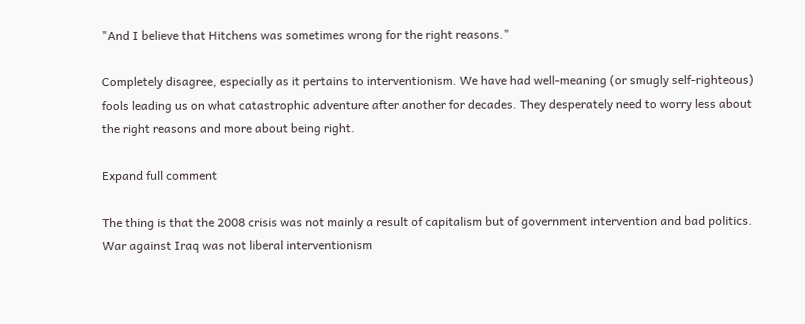"And I believe that Hitchens was sometimes wrong for the right reasons."

Completely disagree, especially as it pertains to interventionism. We have had well-meaning (or smugly self-righteous) fools leading us on what catastrophic adventure after another for decades. They desperately need to worry less about the right reasons and more about being right.

Expand full comment

The thing is that the 2008 crisis was not mainly a result of capitalism but of government intervention and bad politics. War against Iraq was not liberal interventionism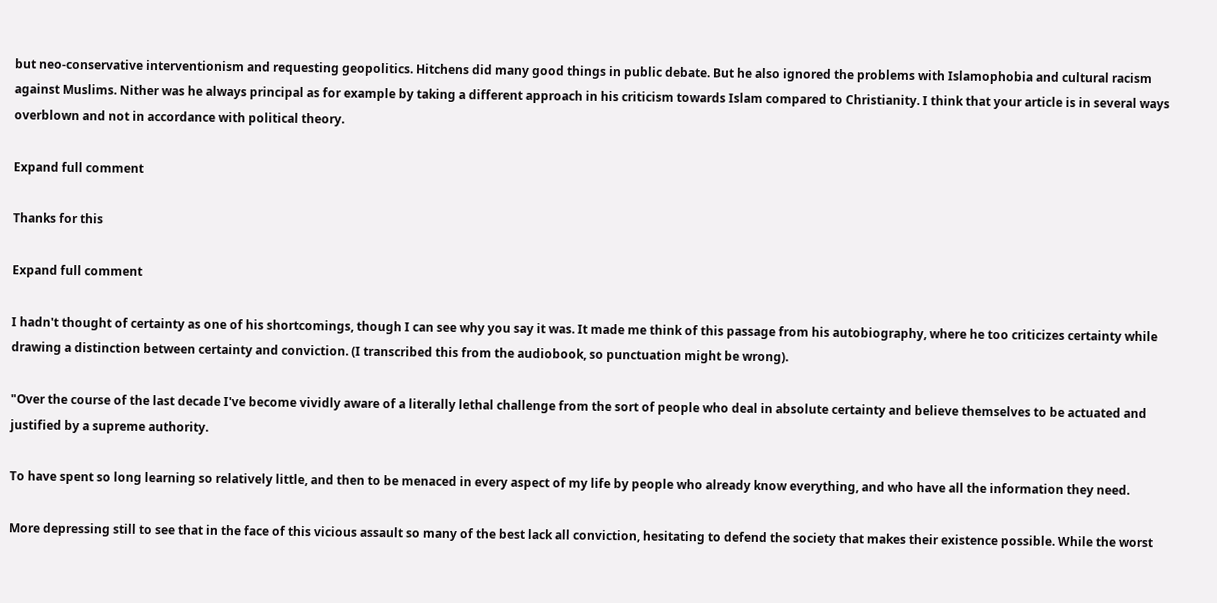but neo-conservative interventionism and requesting geopolitics. Hitchens did many good things in public debate. But he also ignored the problems with Islamophobia and cultural racism against Muslims. Nither was he always principal as for example by taking a different approach in his criticism towards Islam compared to Christianity. I think that your article is in several ways overblown and not in accordance with political theory.

Expand full comment

Thanks for this

Expand full comment

I hadn't thought of certainty as one of his shortcomings, though I can see why you say it was. It made me think of this passage from his autobiography, where he too criticizes certainty while drawing a distinction between certainty and conviction. (I transcribed this from the audiobook, so punctuation might be wrong).

"Over the course of the last decade I've become vividly aware of a literally lethal challenge from the sort of people who deal in absolute certainty and believe themselves to be actuated and justified by a supreme authority.

To have spent so long learning so relatively little, and then to be menaced in every aspect of my life by people who already know everything, and who have all the information they need.

More depressing still to see that in the face of this vicious assault so many of the best lack all conviction, hesitating to defend the society that makes their existence possible. While the worst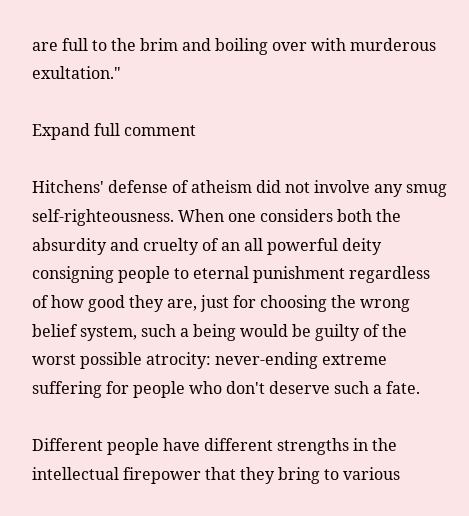are full to the brim and boiling over with murderous exultation."

Expand full comment

Hitchens' defense of atheism did not involve any smug self-righteousness. When one considers both the absurdity and cruelty of an all powerful deity consigning people to eternal punishment regardless of how good they are, just for choosing the wrong belief system, such a being would be guilty of the worst possible atrocity: never-ending extreme suffering for people who don't deserve such a fate.

Different people have different strengths in the intellectual firepower that they bring to various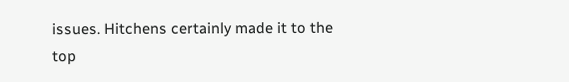issues. Hitchens certainly made it to the top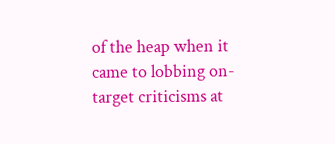of the heap when it came to lobbing on-target criticisms at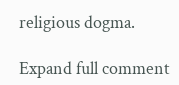religious dogma.

Expand full comment